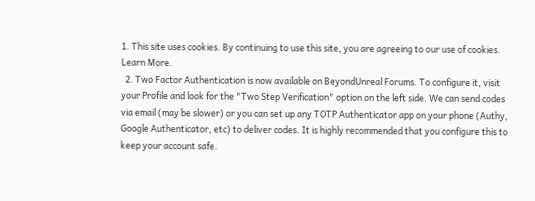1. This site uses cookies. By continuing to use this site, you are agreeing to our use of cookies. Learn More.
  2. Two Factor Authentication is now available on BeyondUnreal Forums. To configure it, visit your Profile and look for the "Two Step Verification" option on the left side. We can send codes via email (may be slower) or you can set up any TOTP Authenticator app on your phone (Authy, Google Authenticator, etc) to deliver codes. It is highly recommended that you configure this to keep your account safe.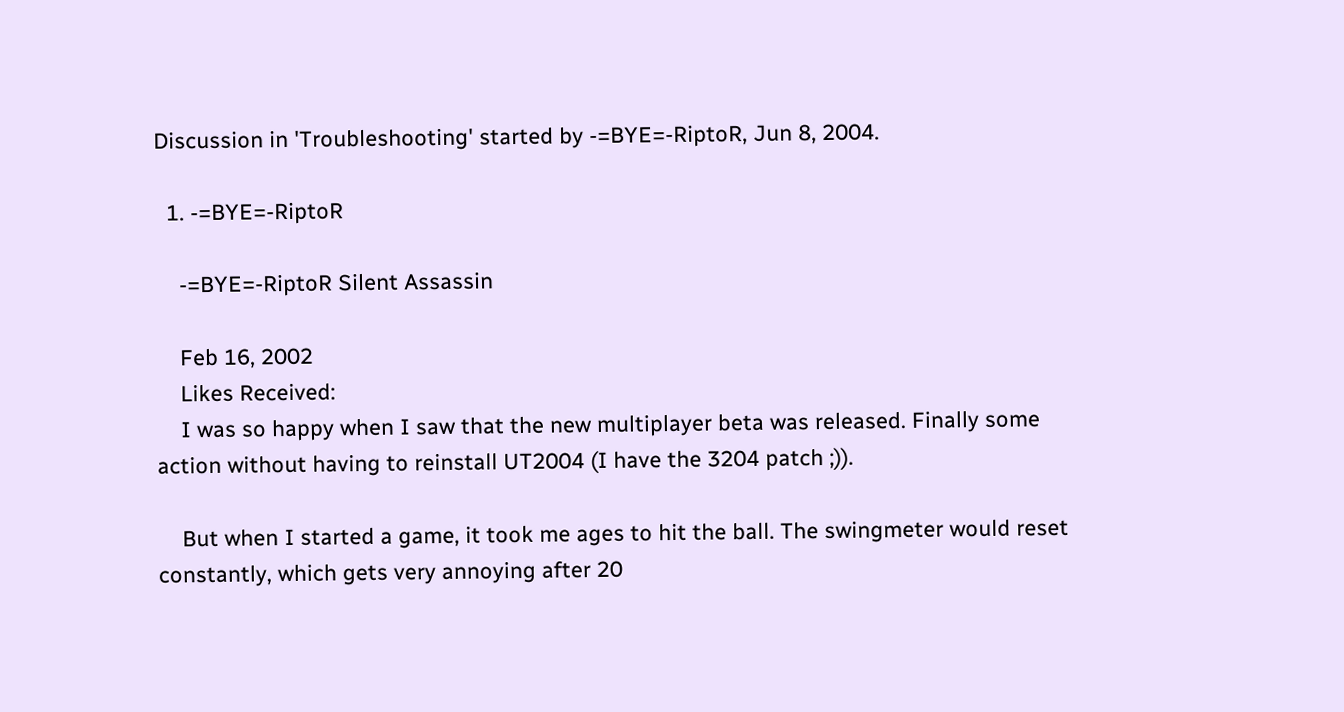Discussion in 'Troubleshooting' started by -=BYE=-RiptoR, Jun 8, 2004.

  1. -=BYE=-RiptoR

    -=BYE=-RiptoR Silent Assassin

    Feb 16, 2002
    Likes Received:
    I was so happy when I saw that the new multiplayer beta was released. Finally some action without having to reinstall UT2004 (I have the 3204 patch ;)).

    But when I started a game, it took me ages to hit the ball. The swingmeter would reset constantly, which gets very annoying after 20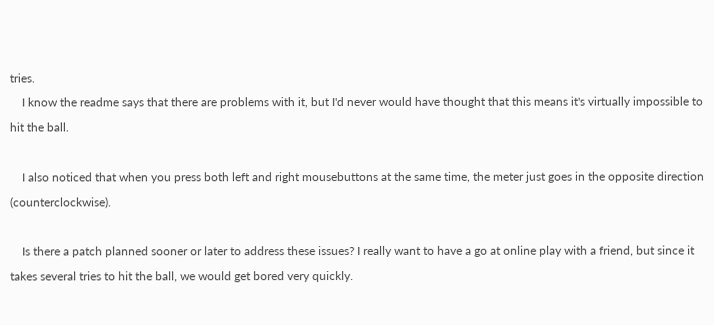tries.
    I know the readme says that there are problems with it, but I'd never would have thought that this means it's virtually impossible to hit the ball.

    I also noticed that when you press both left and right mousebuttons at the same time, the meter just goes in the opposite direction (counterclockwise).

    Is there a patch planned sooner or later to address these issues? I really want to have a go at online play with a friend, but since it takes several tries to hit the ball, we would get bored very quickly.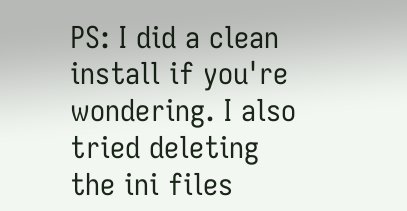PS: I did a clean install if you're wondering. I also tried deleting the ini files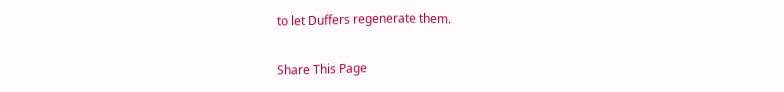to let Duffers regenerate them.

Share This Page